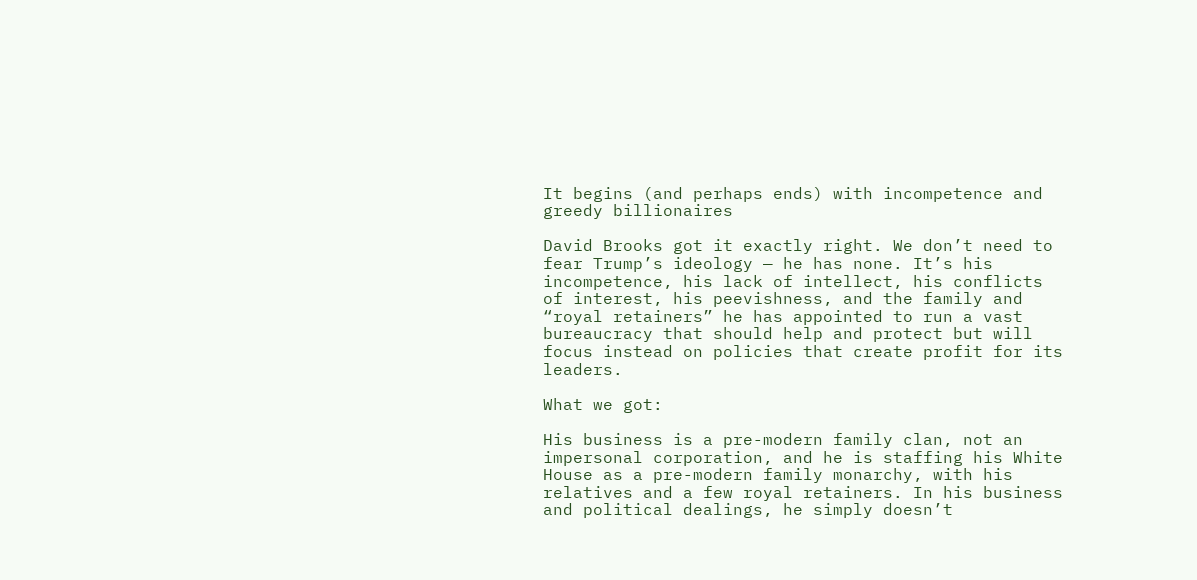It begins (and perhaps ends) with incompetence and greedy billionaires

David Brooks got it exactly right. We don’t need to fear Trump’s ideology — he has none. It’s his incompetence, his lack of intellect, his conflicts of interest, his peevishness, and the family and “royal retainers” he has appointed to run a vast bureaucracy that should help and protect but will focus instead on policies that create profit for its leaders.

What we got:

His business is a pre-modern family clan, not an impersonal corporation, and he is staffing his White House as a pre-modern family monarchy, with his relatives and a few royal retainers. In his business and political dealings, he simply doesn’t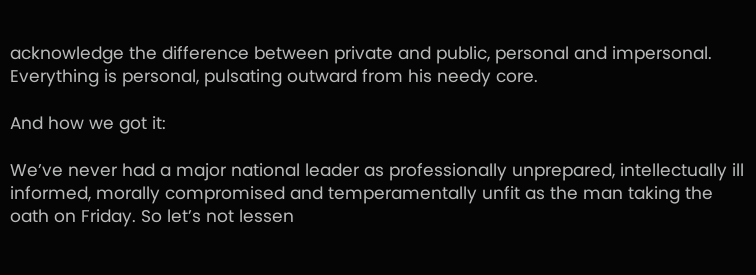acknowledge the difference between private and public, personal and impersonal. Everything is personal, pulsating outward from his needy core.

And how we got it:

We’ve never had a major national leader as professionally unprepared, intellectually ill informed, morally compromised and temperamentally unfit as the man taking the oath on Friday. So let’s not lessen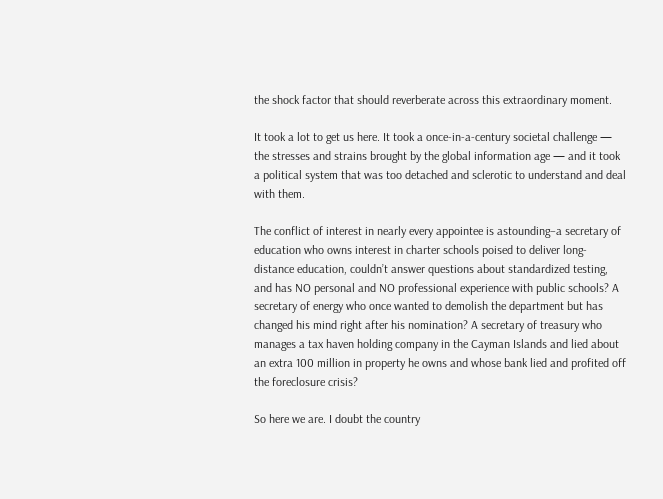the shock factor that should reverberate across this extraordinary moment.

It took a lot to get us here. It took a once-in-a-century societal challenge — the stresses and strains brought by the global information age — and it took a political system that was too detached and sclerotic to understand and deal with them.

The conflict of interest in nearly every appointee is astounding–a secretary of education who owns interest in charter schools poised to deliver long-distance education, couldn’t answer questions about standardized testing, and has NO personal and NO professional experience with public schools? A secretary of energy who once wanted to demolish the department but has changed his mind right after his nomination? A secretary of treasury who manages a tax haven holding company in the Cayman Islands and lied about an extra 100 million in property he owns and whose bank lied and profited off the foreclosure crisis?

So here we are. I doubt the country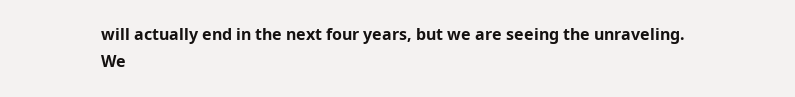will actually end in the next four years, but we are seeing the unraveling. We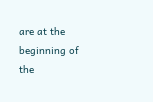are at the beginning of the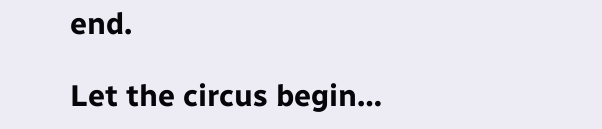end.

Let the circus begin…